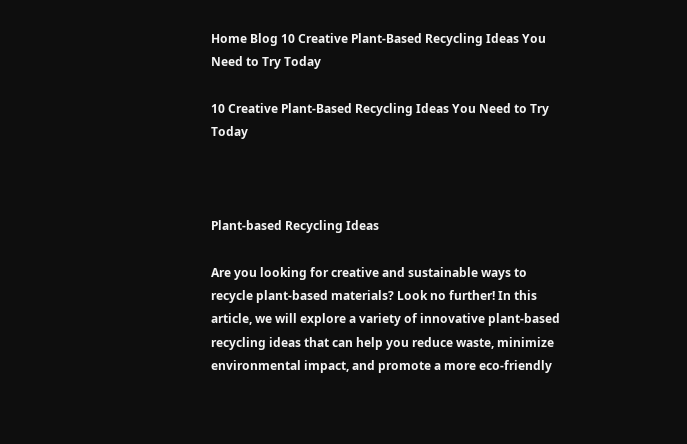Home Blog 10 Creative Plant-Based Recycling Ideas You Need to Try Today

10 Creative Plant-Based Recycling Ideas You Need to Try Today



Plant-based Recycling Ideas

Are you looking for creative and sustainable ways to recycle plant-based materials? Look no further! In this article, we will explore a variety of innovative plant-based recycling ideas that can help you reduce waste, minimize environmental impact, and promote a more eco-friendly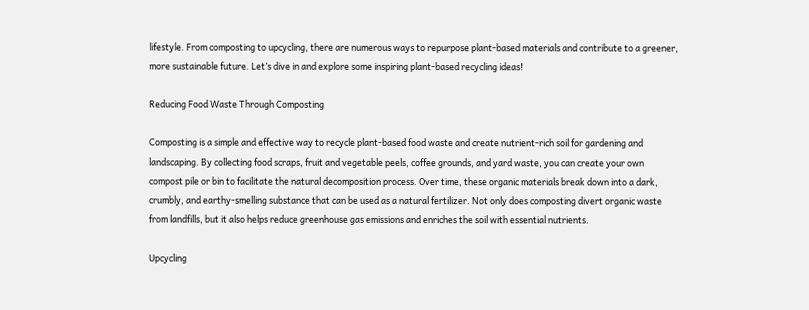lifestyle. From composting to upcycling, there are numerous ways to repurpose plant-based materials and contribute to a greener, more sustainable future. Let’s dive in and explore some inspiring plant-based recycling ideas!

Reducing Food Waste Through Composting

Composting is a simple and effective way to recycle plant-based food waste and create nutrient-rich soil for gardening and landscaping. By collecting food scraps, fruit and vegetable peels, coffee grounds, and yard waste, you can create your own compost pile or bin to facilitate the natural decomposition process. Over time, these organic materials break down into a dark, crumbly, and earthy-smelling substance that can be used as a natural fertilizer. Not only does composting divert organic waste from landfills, but it also helps reduce greenhouse gas emissions and enriches the soil with essential nutrients.

Upcycling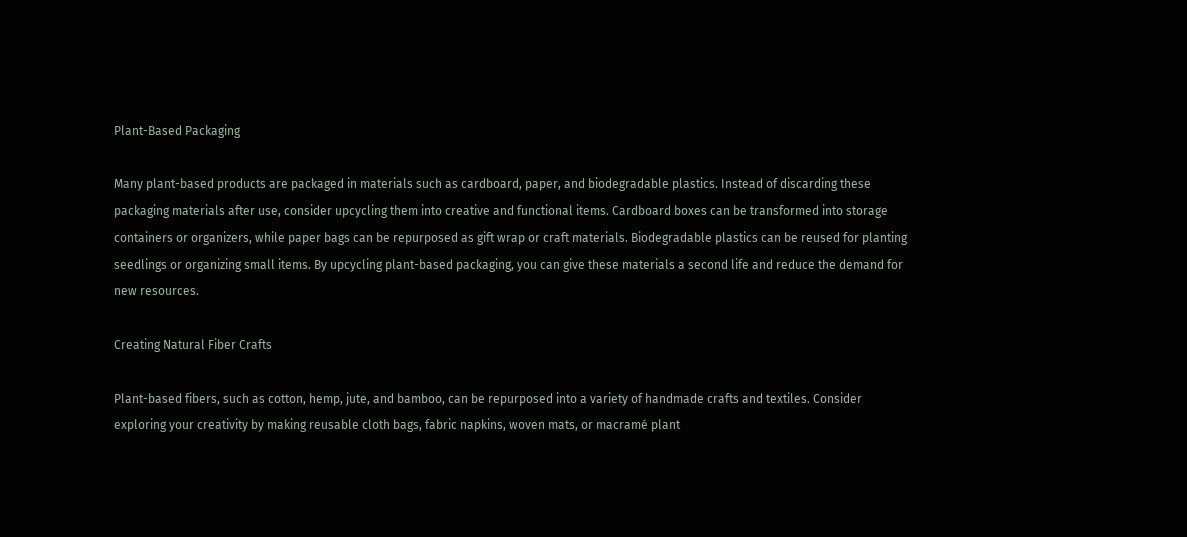Plant-Based Packaging

Many plant-based products are packaged in materials such as cardboard, paper, and biodegradable plastics. Instead of discarding these packaging materials after use, consider upcycling them into creative and functional items. Cardboard boxes can be transformed into storage containers or organizers, while paper bags can be repurposed as gift wrap or craft materials. Biodegradable plastics can be reused for planting seedlings or organizing small items. By upcycling plant-based packaging, you can give these materials a second life and reduce the demand for new resources.

Creating Natural Fiber Crafts

Plant-based fibers, such as cotton, hemp, jute, and bamboo, can be repurposed into a variety of handmade crafts and textiles. Consider exploring your creativity by making reusable cloth bags, fabric napkins, woven mats, or macramé plant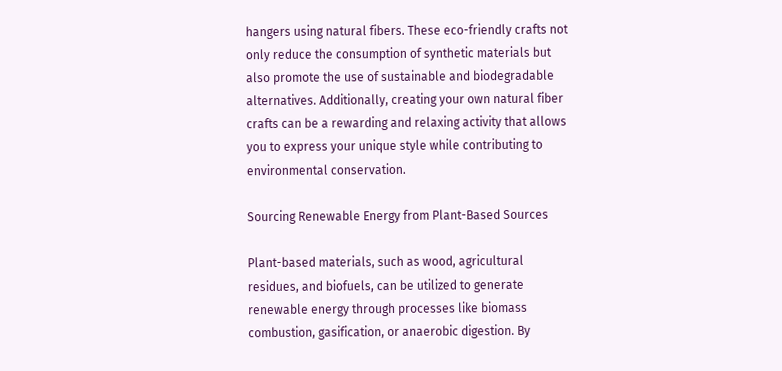hangers using natural fibers. These eco-friendly crafts not only reduce the consumption of synthetic materials but also promote the use of sustainable and biodegradable alternatives. Additionally, creating your own natural fiber crafts can be a rewarding and relaxing activity that allows you to express your unique style while contributing to environmental conservation.

Sourcing Renewable Energy from Plant-Based Sources

Plant-based materials, such as wood, agricultural residues, and biofuels, can be utilized to generate renewable energy through processes like biomass combustion, gasification, or anaerobic digestion. By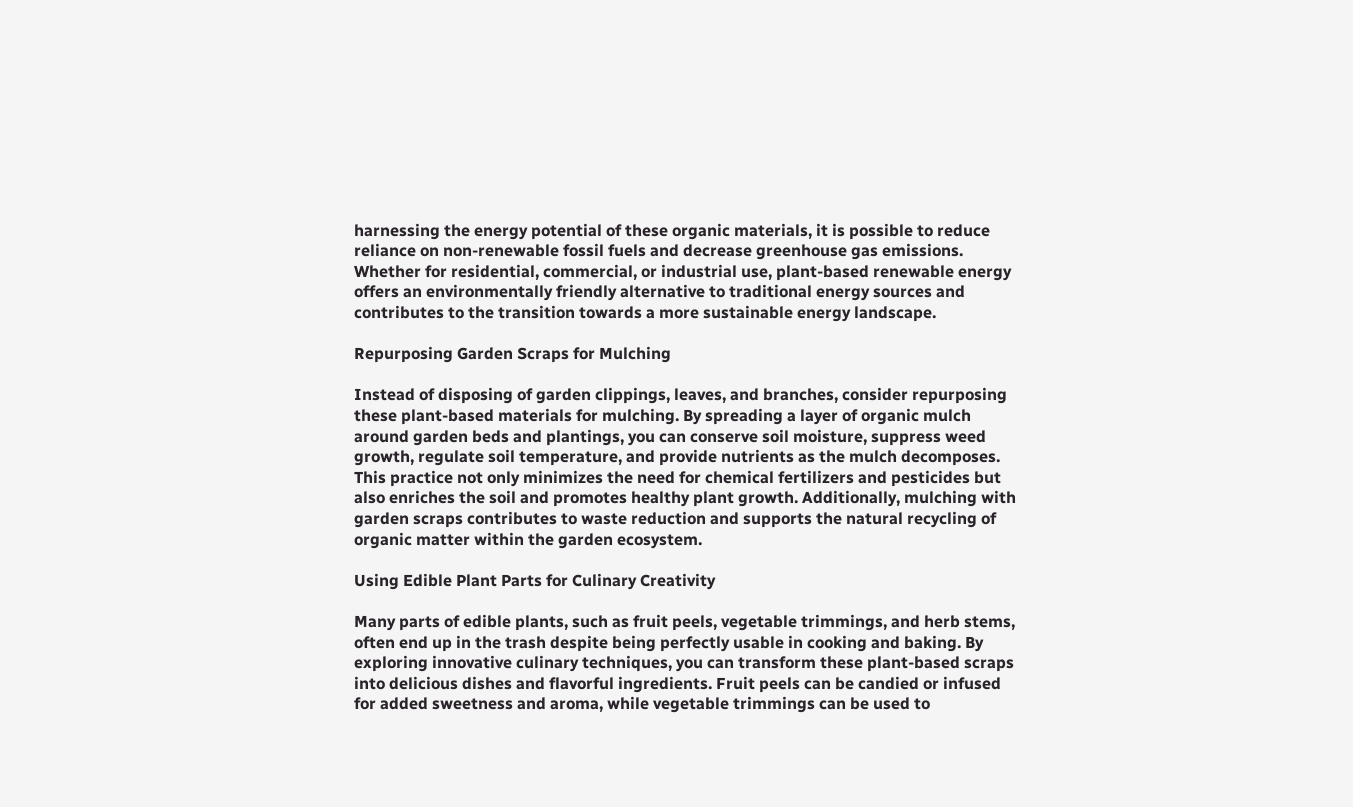harnessing the energy potential of these organic materials, it is possible to reduce reliance on non-renewable fossil fuels and decrease greenhouse gas emissions. Whether for residential, commercial, or industrial use, plant-based renewable energy offers an environmentally friendly alternative to traditional energy sources and contributes to the transition towards a more sustainable energy landscape.

Repurposing Garden Scraps for Mulching

Instead of disposing of garden clippings, leaves, and branches, consider repurposing these plant-based materials for mulching. By spreading a layer of organic mulch around garden beds and plantings, you can conserve soil moisture, suppress weed growth, regulate soil temperature, and provide nutrients as the mulch decomposes. This practice not only minimizes the need for chemical fertilizers and pesticides but also enriches the soil and promotes healthy plant growth. Additionally, mulching with garden scraps contributes to waste reduction and supports the natural recycling of organic matter within the garden ecosystem.

Using Edible Plant Parts for Culinary Creativity

Many parts of edible plants, such as fruit peels, vegetable trimmings, and herb stems, often end up in the trash despite being perfectly usable in cooking and baking. By exploring innovative culinary techniques, you can transform these plant-based scraps into delicious dishes and flavorful ingredients. Fruit peels can be candied or infused for added sweetness and aroma, while vegetable trimmings can be used to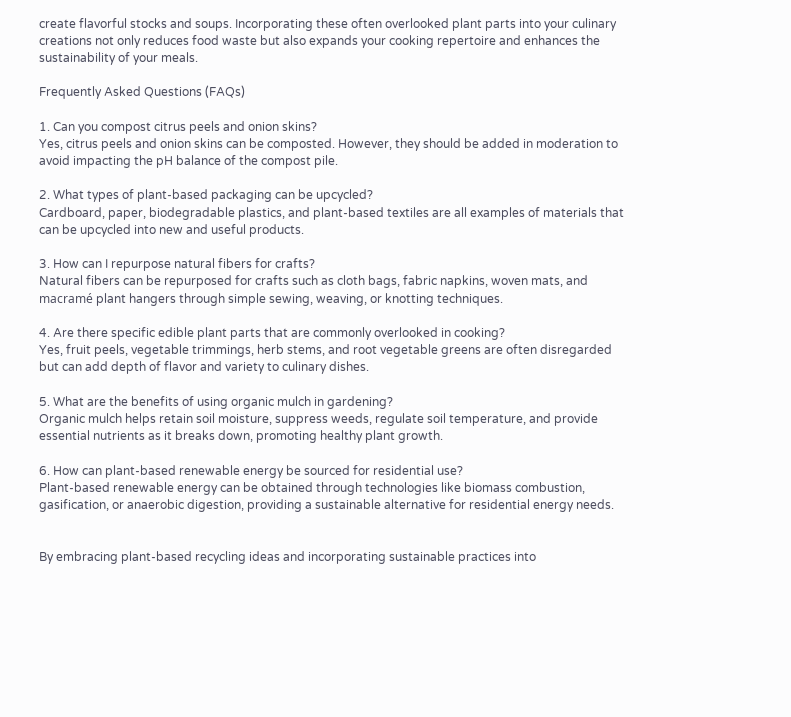create flavorful stocks and soups. Incorporating these often overlooked plant parts into your culinary creations not only reduces food waste but also expands your cooking repertoire and enhances the sustainability of your meals.

Frequently Asked Questions (FAQs)

1. Can you compost citrus peels and onion skins?
Yes, citrus peels and onion skins can be composted. However, they should be added in moderation to avoid impacting the pH balance of the compost pile.

2. What types of plant-based packaging can be upcycled?
Cardboard, paper, biodegradable plastics, and plant-based textiles are all examples of materials that can be upcycled into new and useful products.

3. How can I repurpose natural fibers for crafts?
Natural fibers can be repurposed for crafts such as cloth bags, fabric napkins, woven mats, and macramé plant hangers through simple sewing, weaving, or knotting techniques.

4. Are there specific edible plant parts that are commonly overlooked in cooking?
Yes, fruit peels, vegetable trimmings, herb stems, and root vegetable greens are often disregarded but can add depth of flavor and variety to culinary dishes.

5. What are the benefits of using organic mulch in gardening?
Organic mulch helps retain soil moisture, suppress weeds, regulate soil temperature, and provide essential nutrients as it breaks down, promoting healthy plant growth.

6. How can plant-based renewable energy be sourced for residential use?
Plant-based renewable energy can be obtained through technologies like biomass combustion, gasification, or anaerobic digestion, providing a sustainable alternative for residential energy needs.


By embracing plant-based recycling ideas and incorporating sustainable practices into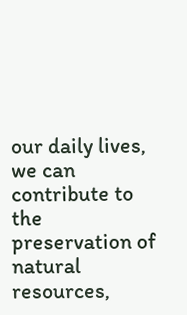our daily lives, we can contribute to the preservation of natural resources,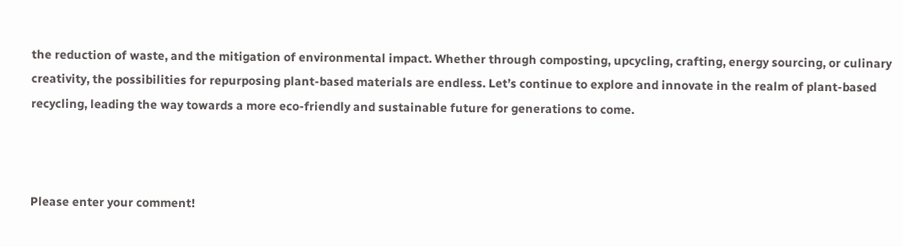the reduction of waste, and the mitigation of environmental impact. Whether through composting, upcycling, crafting, energy sourcing, or culinary creativity, the possibilities for repurposing plant-based materials are endless. Let’s continue to explore and innovate in the realm of plant-based recycling, leading the way towards a more eco-friendly and sustainable future for generations to come.



Please enter your comment!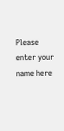Please enter your name here